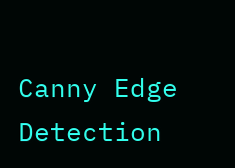Canny Edge Detection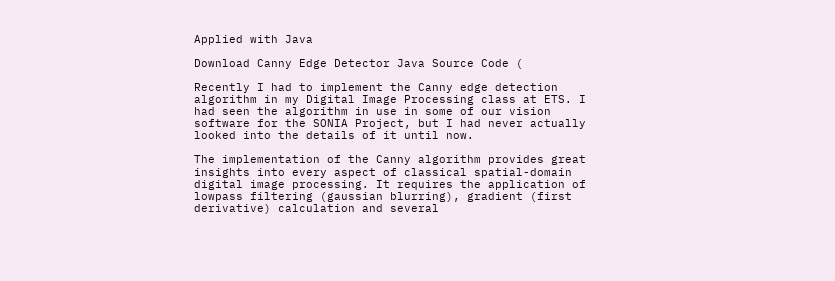Applied with Java

Download Canny Edge Detector Java Source Code (

Recently I had to implement the Canny edge detection algorithm in my Digital Image Processing class at ETS. I had seen the algorithm in use in some of our vision software for the SONIA Project, but I had never actually looked into the details of it until now.

The implementation of the Canny algorithm provides great insights into every aspect of classical spatial-domain digital image processing. It requires the application of lowpass filtering (gaussian blurring), gradient (first derivative) calculation and several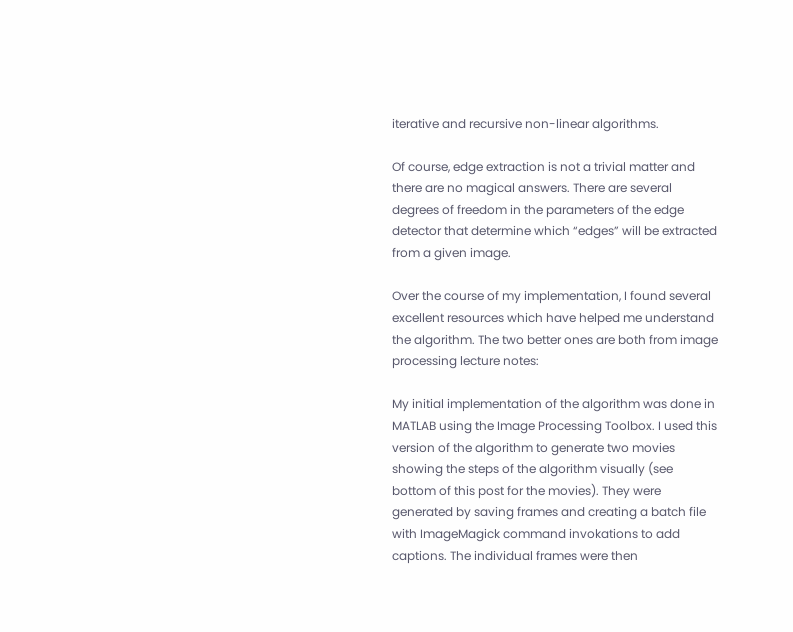iterative and recursive non-linear algorithms.

Of course, edge extraction is not a trivial matter and there are no magical answers. There are several degrees of freedom in the parameters of the edge detector that determine which “edges” will be extracted from a given image.

Over the course of my implementation, I found several excellent resources which have helped me understand the algorithm. The two better ones are both from image processing lecture notes:

My initial implementation of the algorithm was done in MATLAB using the Image Processing Toolbox. I used this version of the algorithm to generate two movies showing the steps of the algorithm visually (see bottom of this post for the movies). They were generated by saving frames and creating a batch file with ImageMagick command invokations to add captions. The individual frames were then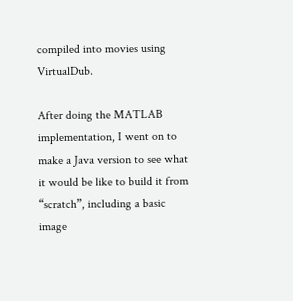compiled into movies using VirtualDub.

After doing the MATLAB implementation, I went on to make a Java version to see what it would be like to build it from “scratch”, including a basic image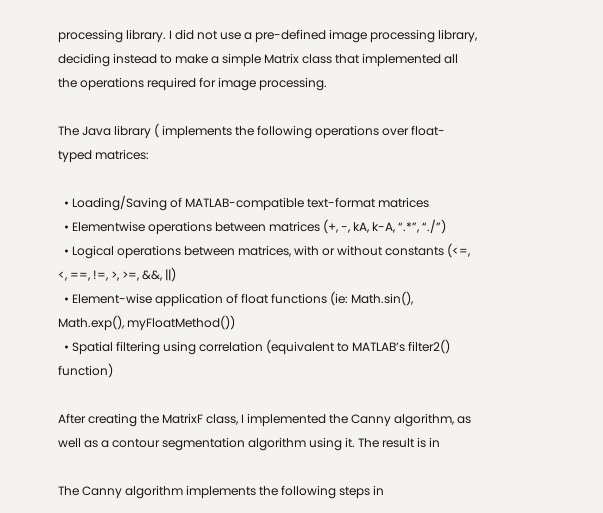processing library. I did not use a pre-defined image processing library, deciding instead to make a simple Matrix class that implemented all the operations required for image processing.

The Java library ( implements the following operations over float-typed matrices:

  • Loading/Saving of MATLAB-compatible text-format matrices
  • Elementwise operations between matrices (+, -, kA, k-A, “.*”, “./”)
  • Logical operations between matrices, with or without constants (<=, <, ==, !=, >, >=, &&, ||)
  • Element-wise application of float functions (ie: Math.sin(), Math.exp(), myFloatMethod())
  • Spatial filtering using correlation (equivalent to MATLAB’s filter2() function)

After creating the MatrixF class, I implemented the Canny algorithm, as well as a contour segmentation algorithm using it. The result is in

The Canny algorithm implements the following steps in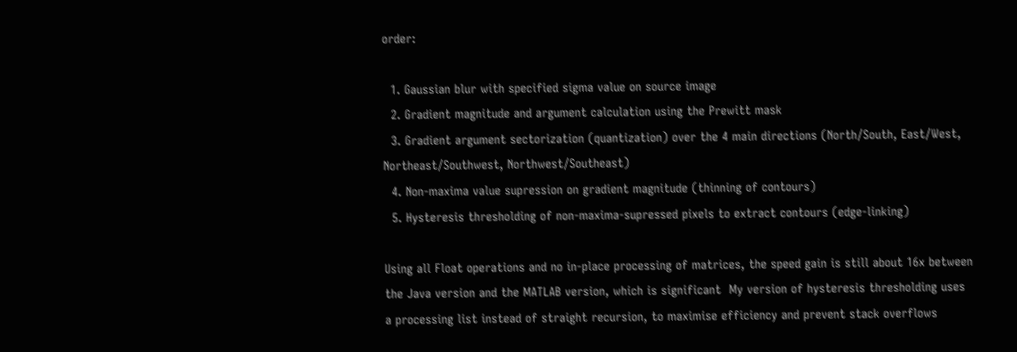order:

  1. Gaussian blur with specified sigma value on source image
  2. Gradient magnitude and argument calculation using the Prewitt mask
  3. Gradient argument sectorization (quantization) over the 4 main directions (North/South, East/West, Northeast/Southwest, Northwest/Southeast)
  4. Non-maxima value supression on gradient magnitude (thinning of contours)
  5. Hysteresis thresholding of non-maxima-supressed pixels to extract contours (edge-linking)

Using all Float operations and no in-place processing of matrices, the speed gain is still about 16x between the Java version and the MATLAB version, which is significant  My version of hysteresis thresholding uses a processing list instead of straight recursion, to maximise efficiency and prevent stack overflows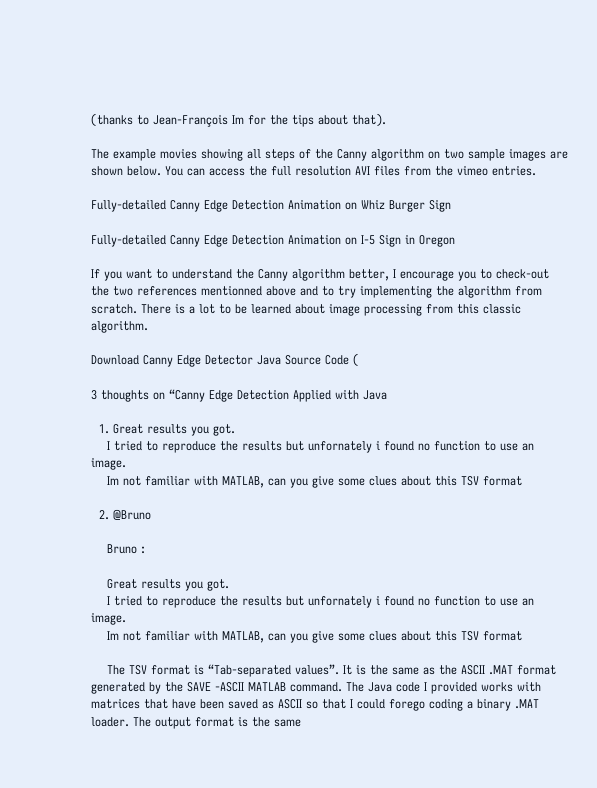(thanks to Jean-François Im for the tips about that).

The example movies showing all steps of the Canny algorithm on two sample images are shown below. You can access the full resolution AVI files from the vimeo entries.

Fully-detailed Canny Edge Detection Animation on Whiz Burger Sign

Fully-detailed Canny Edge Detection Animation on I-5 Sign in Oregon

If you want to understand the Canny algorithm better, I encourage you to check-out the two references mentionned above and to try implementing the algorithm from scratch. There is a lot to be learned about image processing from this classic algorithm.

Download Canny Edge Detector Java Source Code (

3 thoughts on “Canny Edge Detection Applied with Java

  1. Great results you got.
    I tried to reproduce the results but unfornately i found no function to use an image.
    Im not familiar with MATLAB, can you give some clues about this TSV format

  2. @Bruno

    Bruno :

    Great results you got.
    I tried to reproduce the results but unfornately i found no function to use an image.
    Im not familiar with MATLAB, can you give some clues about this TSV format

    The TSV format is “Tab-separated values”. It is the same as the ASCII .MAT format generated by the SAVE -ASCII MATLAB command. The Java code I provided works with matrices that have been saved as ASCII so that I could forego coding a binary .MAT loader. The output format is the same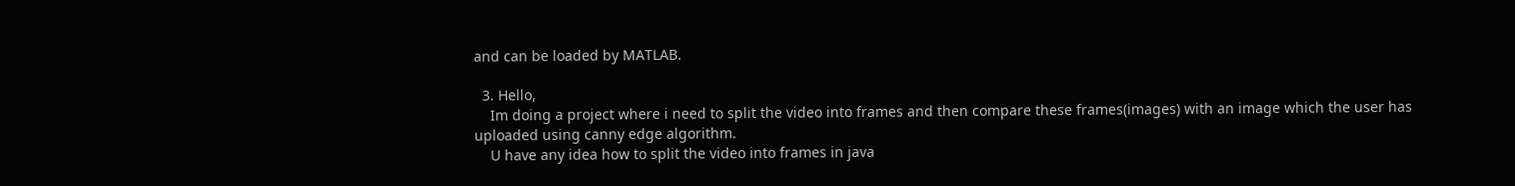and can be loaded by MATLAB.

  3. Hello,
    Im doing a project where i need to split the video into frames and then compare these frames(images) with an image which the user has uploaded using canny edge algorithm.
    U have any idea how to split the video into frames in java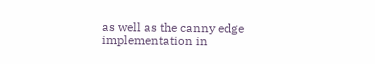as well as the canny edge implementation in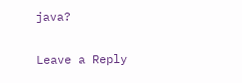java?

Leave a Reply